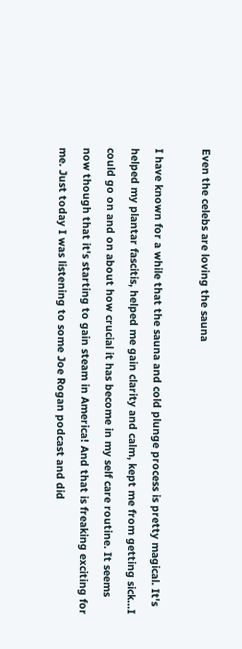Even the celebs are loving the sauna

I have known for a while that the sauna and cold plunge process is pretty magical. It's helped my plantar fascitis, helped me gain clarity and calm, kept me from getting sick...I could go on and on about how crucial it has become in my self care routine. It seems now though that it's starting to gain steam in America! And that is freaking exciting for me. Just today I was listening to some Joe Rogan podcast and did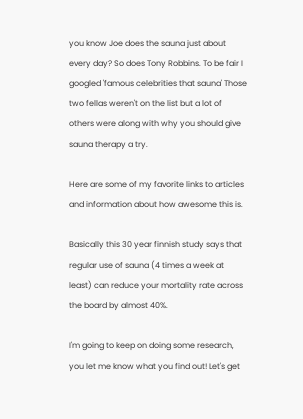you know Joe does the sauna just about every day? So does Tony Robbins. To be fair I googled 'famous celebrities that sauna' Those two fellas weren't on the list but a lot of others were along with why you should give sauna therapy a try.

Here are some of my favorite links to articles and information about how awesome this is.

Basically this 30 year finnish study says that regular use of sauna (4 times a week at least) can reduce your mortality rate across the board by almost 40%.

I'm going to keep on doing some research, you let me know what you find out! Let's get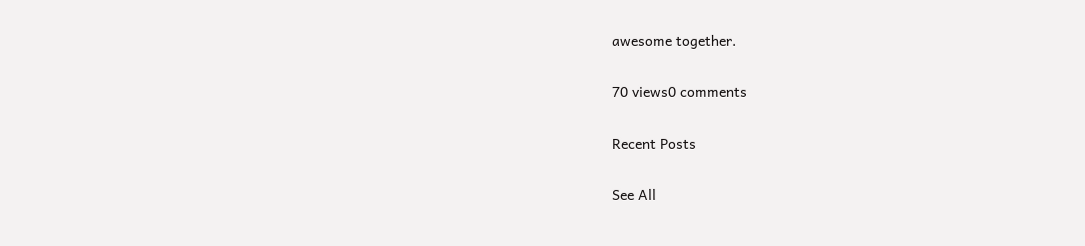awesome together.

70 views0 comments

Recent Posts

See All